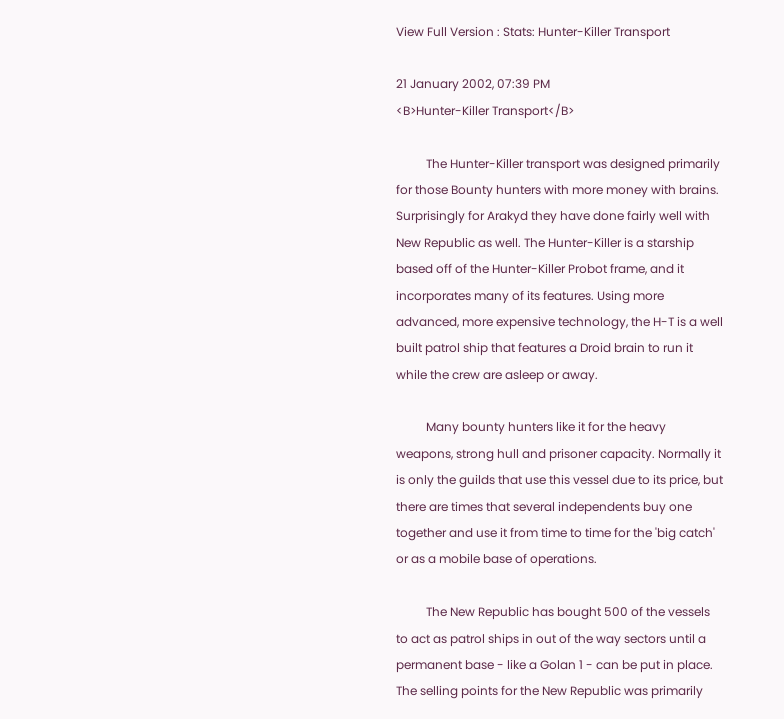View Full Version : Stats: Hunter-Killer Transport

21 January 2002, 07:39 PM
<B>Hunter-Killer Transport</B>

          The Hunter-Killer transport was designed primarily for those Bounty hunters with more money with brains. Surprisingly for Arakyd they have done fairly well with New Republic as well. The Hunter-Killer is a starship based off of the Hunter-Killer Probot frame, and it incorporates many of its features. Using more advanced, more expensive technology, the H-T is a well built patrol ship that features a Droid brain to run it while the crew are asleep or away.

          Many bounty hunters like it for the heavy weapons, strong hull and prisoner capacity. Normally it is only the guilds that use this vessel due to its price, but there are times that several independents buy one together and use it from time to time for the 'big catch' or as a mobile base of operations.

          The New Republic has bought 500 of the vessels to act as patrol ships in out of the way sectors until a permanent base - like a Golan 1 - can be put in place. The selling points for the New Republic was primarily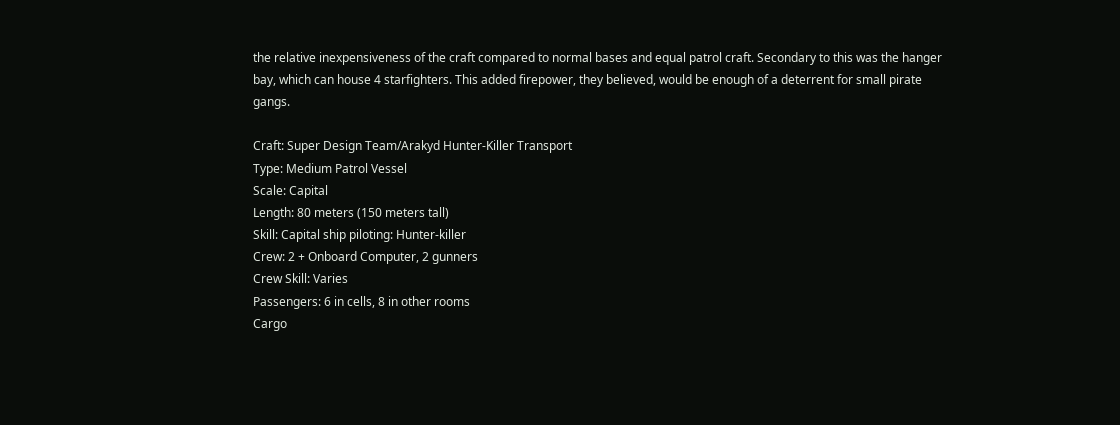the relative inexpensiveness of the craft compared to normal bases and equal patrol craft. Secondary to this was the hanger bay, which can house 4 starfighters. This added firepower, they believed, would be enough of a deterrent for small pirate gangs.

Craft: Super Design Team/Arakyd Hunter-Killer Transport
Type: Medium Patrol Vessel
Scale: Capital
Length: 80 meters (150 meters tall)
Skill: Capital ship piloting: Hunter-killer
Crew: 2 + Onboard Computer, 2 gunners
Crew Skill: Varies
Passengers: 6 in cells, 8 in other rooms
Cargo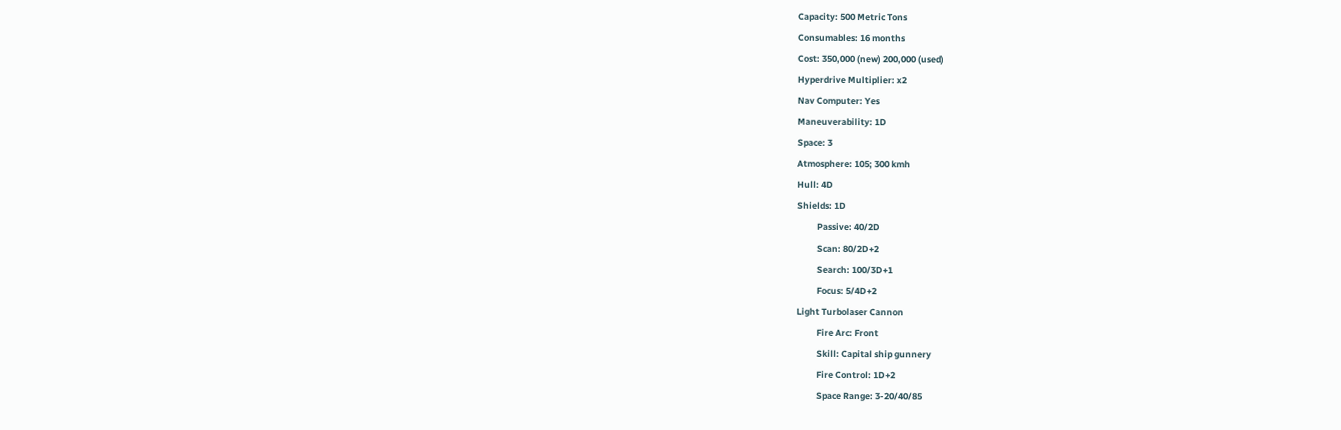Capacity: 500 Metric Tons
Consumables: 16 months
Cost: 350,000 (new) 200,000 (used)
Hyperdrive Multiplier: x2
Nav Computer: Yes
Maneuverability: 1D
Space: 3
Atmosphere: 105; 300 kmh
Hull: 4D
Shields: 1D
          Passive: 40/2D
          Scan: 80/2D+2
          Search: 100/3D+1
          Focus: 5/4D+2
Light Turbolaser Cannon
          Fire Arc: Front
          Skill: Capital ship gunnery
          Fire Control: 1D+2
          Space Range: 3-20/40/85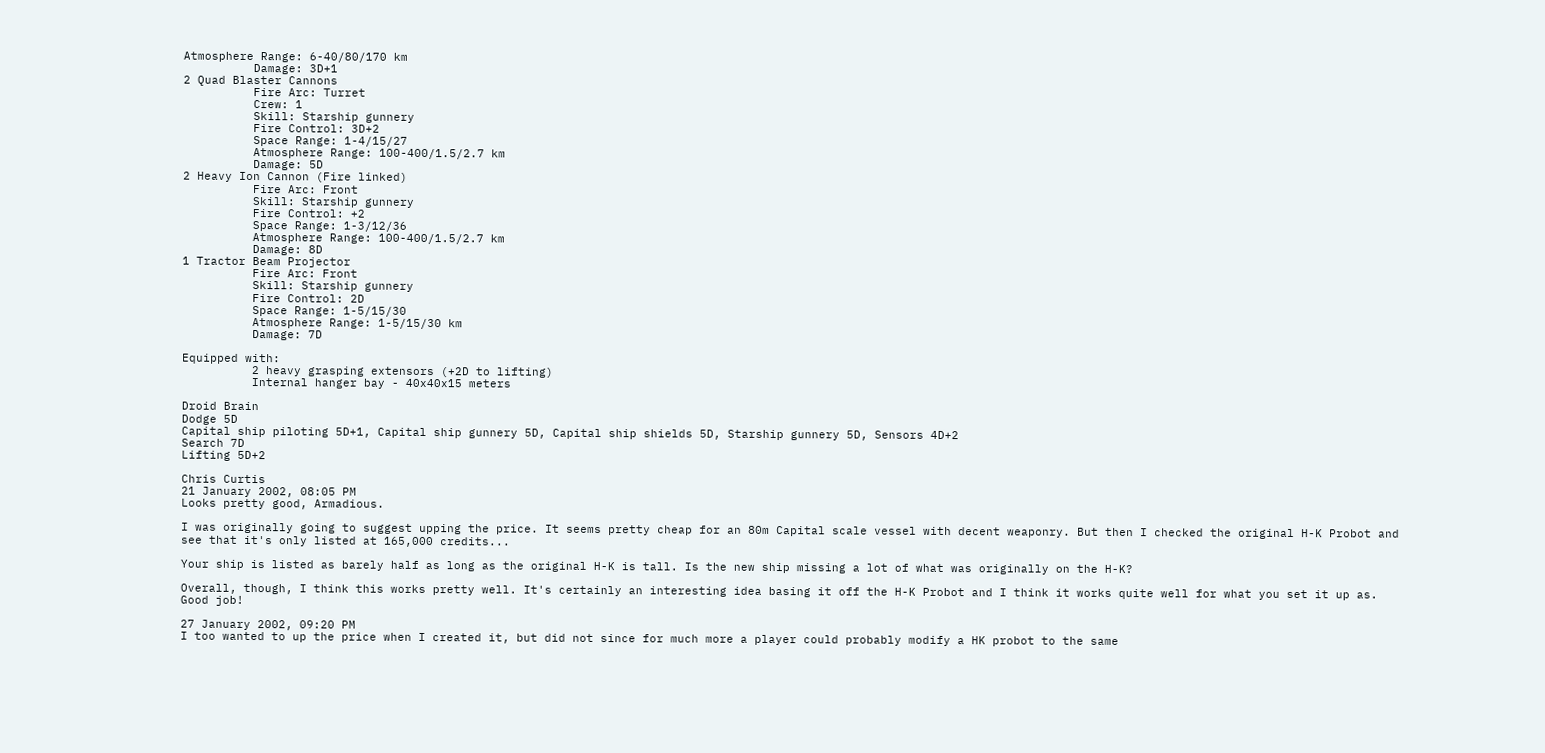Atmosphere Range: 6-40/80/170 km
          Damage: 3D+1
2 Quad Blaster Cannons
          Fire Arc: Turret
          Crew: 1
          Skill: Starship gunnery
          Fire Control: 3D+2
          Space Range: 1-4/15/27
          Atmosphere Range: 100-400/1.5/2.7 km
          Damage: 5D
2 Heavy Ion Cannon (Fire linked)
          Fire Arc: Front
          Skill: Starship gunnery
          Fire Control: +2
          Space Range: 1-3/12/36
          Atmosphere Range: 100-400/1.5/2.7 km
          Damage: 8D
1 Tractor Beam Projector
          Fire Arc: Front
          Skill: Starship gunnery
          Fire Control: 2D
          Space Range: 1-5/15/30
          Atmosphere Range: 1-5/15/30 km
          Damage: 7D

Equipped with:
          2 heavy grasping extensors (+2D to lifting)
          Internal hanger bay - 40x40x15 meters

Droid Brain
Dodge 5D
Capital ship piloting 5D+1, Capital ship gunnery 5D, Capital ship shields 5D, Starship gunnery 5D, Sensors 4D+2
Search 7D
Lifting 5D+2

Chris Curtis
21 January 2002, 08:05 PM
Looks pretty good, Armadious.

I was originally going to suggest upping the price. It seems pretty cheap for an 80m Capital scale vessel with decent weaponry. But then I checked the original H-K Probot and see that it's only listed at 165,000 credits...

Your ship is listed as barely half as long as the original H-K is tall. Is the new ship missing a lot of what was originally on the H-K?

Overall, though, I think this works pretty well. It's certainly an interesting idea basing it off the H-K Probot and I think it works quite well for what you set it up as. Good job!

27 January 2002, 09:20 PM
I too wanted to up the price when I created it, but did not since for much more a player could probably modify a HK probot to the same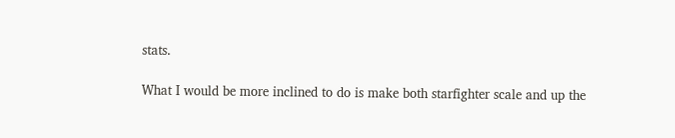stats.

What I would be more inclined to do is make both starfighter scale and up the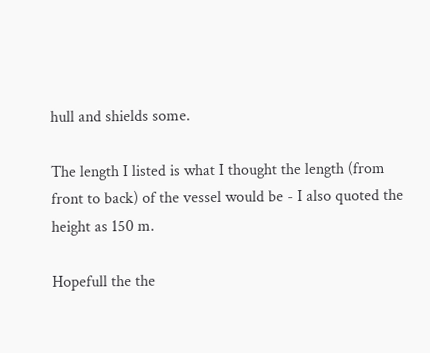hull and shields some.

The length I listed is what I thought the length (from front to back) of the vessel would be - I also quoted the height as 150 m.

Hopefull the the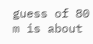guess of 80 m is about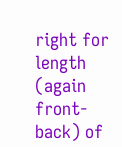right for length (again front-back) of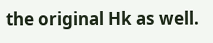the original Hk as well.